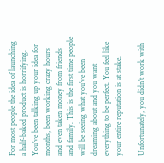For most people the idea of launching a half-baked product is horrifying. You’ve been talking up your idea for months, been working crazy hours and even taken money from friends and family. This is the first time people will be seeing what you’ve been dreaming about and you want everything to be perfect. You feel like your entire reputation is at stake.

Unfortunately, you didn’t work with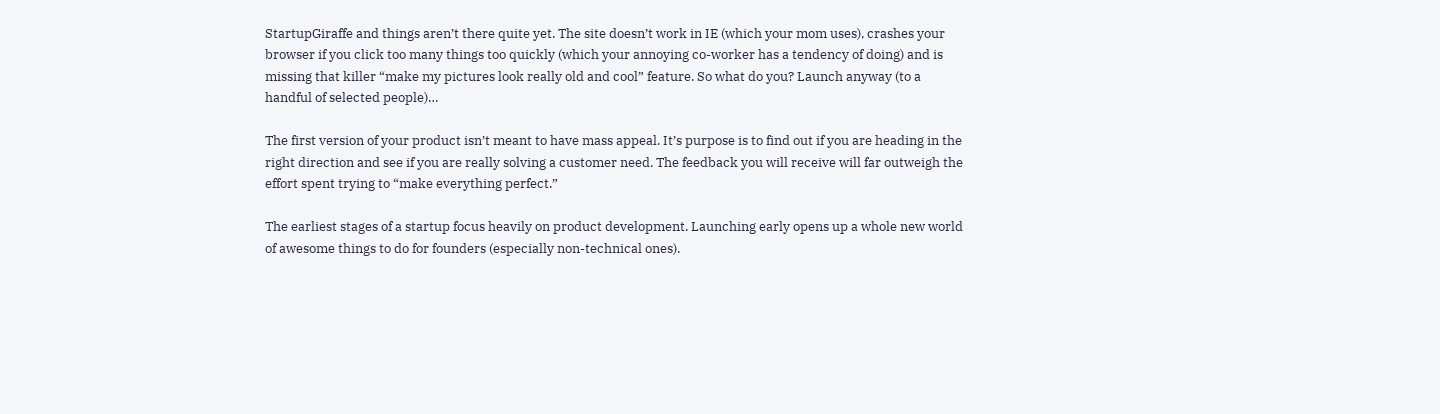StartupGiraffe and things aren’t there quite yet. The site doesn’t work in IE (which your mom uses), crashes your browser if you click too many things too quickly (which your annoying co-worker has a tendency of doing) and is missing that killer “make my pictures look really old and cool” feature. So what do you? Launch anyway (to a handful of selected people)…

The first version of your product isn’t meant to have mass appeal. It’s purpose is to find out if you are heading in the right direction and see if you are really solving a customer need. The feedback you will receive will far outweigh the effort spent trying to “make everything perfect.”

The earliest stages of a startup focus heavily on product development. Launching early opens up a whole new world of awesome things to do for founders (especially non-technical ones).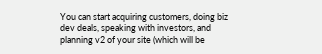You can start acquiring customers, doing biz dev deals, speaking with investors, and planning v2 of your site (which will be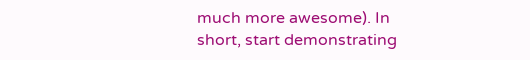much more awesome). In short, start demonstrating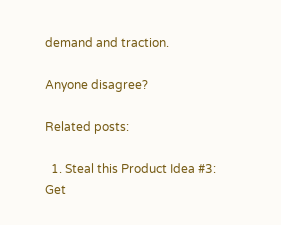demand and traction.

Anyone disagree?

Related posts:

  1. Steal this Product Idea #3: Get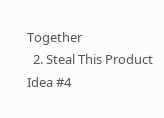Together
  2. Steal This Product Idea #4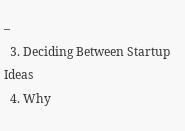–
  3. Deciding Between Startup Ideas
  4. Why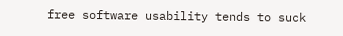free software usability tends to suck